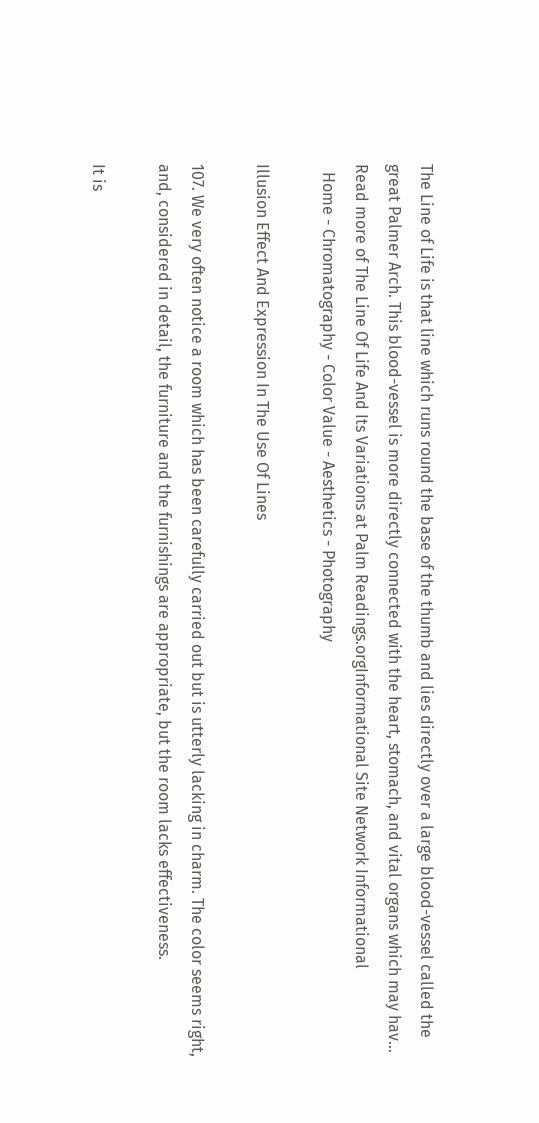The Line of Life is that line which runs round the base of the thumb and lies directly over a large blood-vessel called the great Palmer Arch. This blood-vessel is more directly connected with the heart, stomach, and vital organs which may hav... Read more of The Line Of Life And Its Variations at Palm Readings.orgInformational Site Network Informational
  Home - Chromatography - Color Value - Aesthetics - Photography

Illusion Effect And Expression In The Use Of Lines

107. We very often notice a room which has been carefully carried out but is utterly lacking in charm. The color seems right, and, considered in detail, the furniture and the furnishings are appropriate, but the room lacks effectiveness.

It is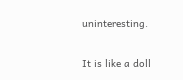uninteresting.

It is like a doll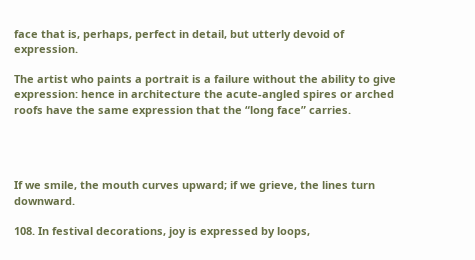face that is, perhaps, perfect in detail, but utterly devoid of expression.

The artist who paints a portrait is a failure without the ability to give expression: hence in architecture the acute-angled spires or arched roofs have the same expression that the “long face” carries.




If we smile, the mouth curves upward; if we grieve, the lines turn downward.

108. In festival decorations, joy is expressed by loops,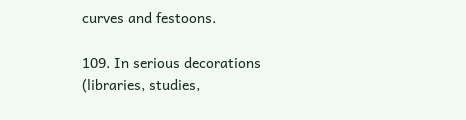curves and festoons.

109. In serious decorations (libraries, studies,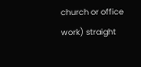church or office work) straight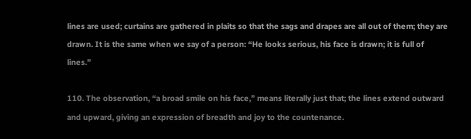lines are used; curtains are gathered in plaits so that the sags and drapes are all out of them; they are drawn. It is the same when we say of a person: “He looks serious, his face is drawn; it is full of lines.”

110. The observation, “a broad smile on his face,” means literally just that; the lines extend outward and upward, giving an expression of breadth and joy to the countenance.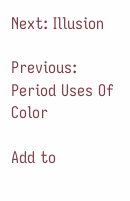Next: Illusion

Previous: Period Uses Of Color

Add to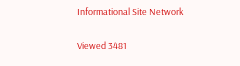Informational Site Network

Viewed 3481